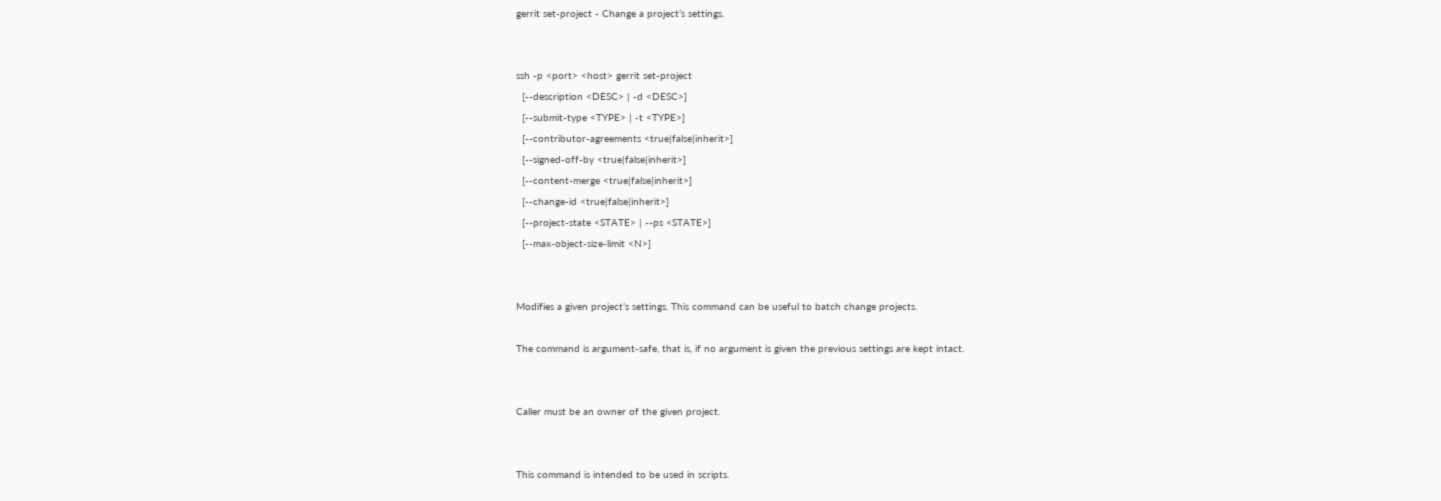gerrit set-project - Change a project’s settings.


ssh -p <port> <host> gerrit set-project
  [--description <DESC> | -d <DESC>]
  [--submit-type <TYPE> | -t <TYPE>]
  [--contributor-agreements <true|false|inherit>]
  [--signed-off-by <true|false|inherit>]
  [--content-merge <true|false|inherit>]
  [--change-id <true|false|inherit>]
  [--project-state <STATE> | --ps <STATE>]
  [--max-object-size-limit <N>]


Modifies a given project’s settings. This command can be useful to batch change projects.

The command is argument-safe, that is, if no argument is given the previous settings are kept intact.


Caller must be an owner of the given project.


This command is intended to be used in scripts.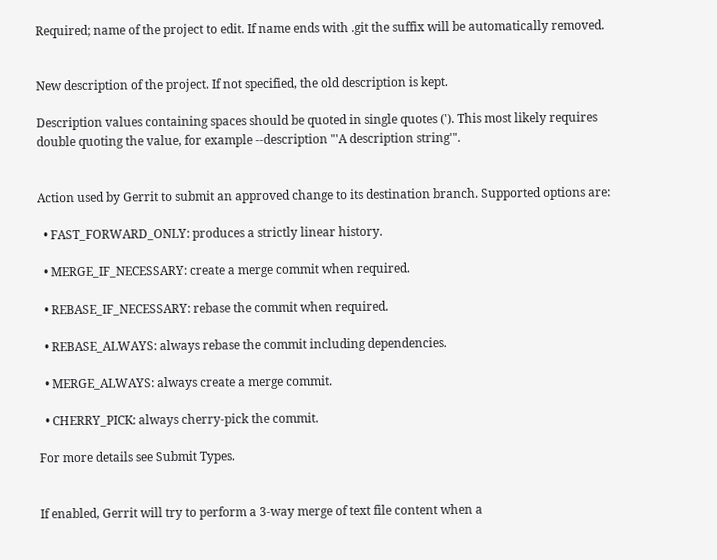Required; name of the project to edit. If name ends with .git the suffix will be automatically removed.


New description of the project. If not specified, the old description is kept.

Description values containing spaces should be quoted in single quotes ('). This most likely requires double quoting the value, for example --description "'A description string'".


Action used by Gerrit to submit an approved change to its destination branch. Supported options are:

  • FAST_FORWARD_ONLY: produces a strictly linear history.

  • MERGE_IF_NECESSARY: create a merge commit when required.

  • REBASE_IF_NECESSARY: rebase the commit when required.

  • REBASE_ALWAYS: always rebase the commit including dependencies.

  • MERGE_ALWAYS: always create a merge commit.

  • CHERRY_PICK: always cherry-pick the commit.

For more details see Submit Types.


If enabled, Gerrit will try to perform a 3-way merge of text file content when a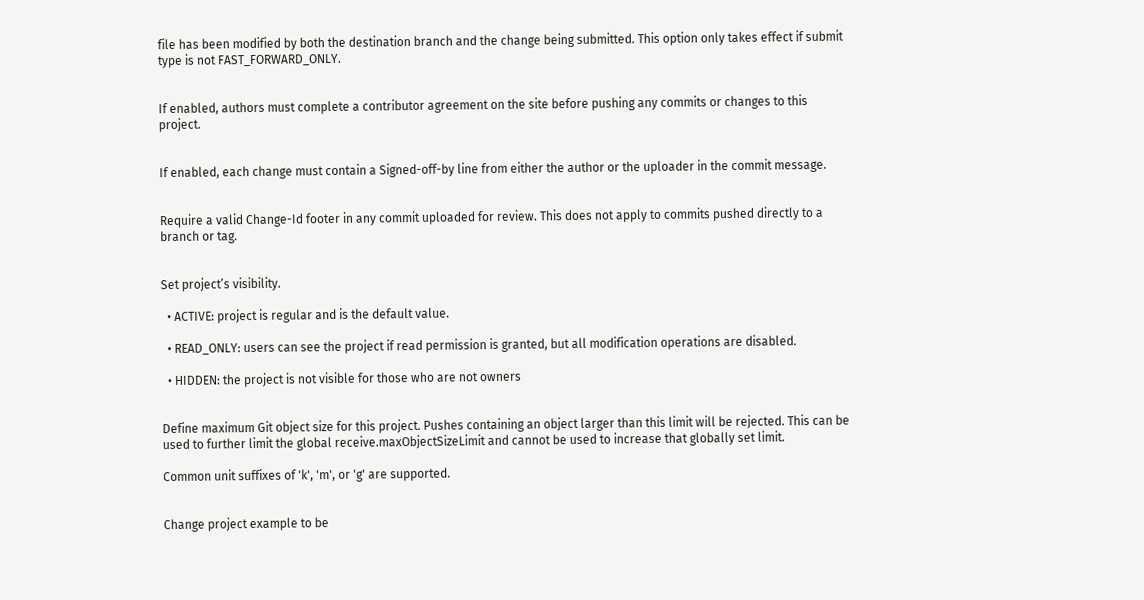file has been modified by both the destination branch and the change being submitted. This option only takes effect if submit type is not FAST_FORWARD_ONLY.


If enabled, authors must complete a contributor agreement on the site before pushing any commits or changes to this project.


If enabled, each change must contain a Signed-off-by line from either the author or the uploader in the commit message.


Require a valid Change-Id footer in any commit uploaded for review. This does not apply to commits pushed directly to a branch or tag.


Set project’s visibility.

  • ACTIVE: project is regular and is the default value.

  • READ_ONLY: users can see the project if read permission is granted, but all modification operations are disabled.

  • HIDDEN: the project is not visible for those who are not owners


Define maximum Git object size for this project. Pushes containing an object larger than this limit will be rejected. This can be used to further limit the global receive.maxObjectSizeLimit and cannot be used to increase that globally set limit.

Common unit suffixes of 'k', 'm', or 'g' are supported.


Change project example to be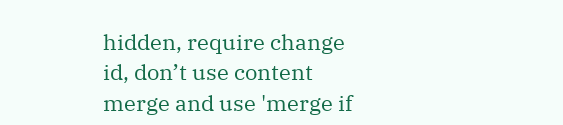hidden, require change id, don’t use content merge and use 'merge if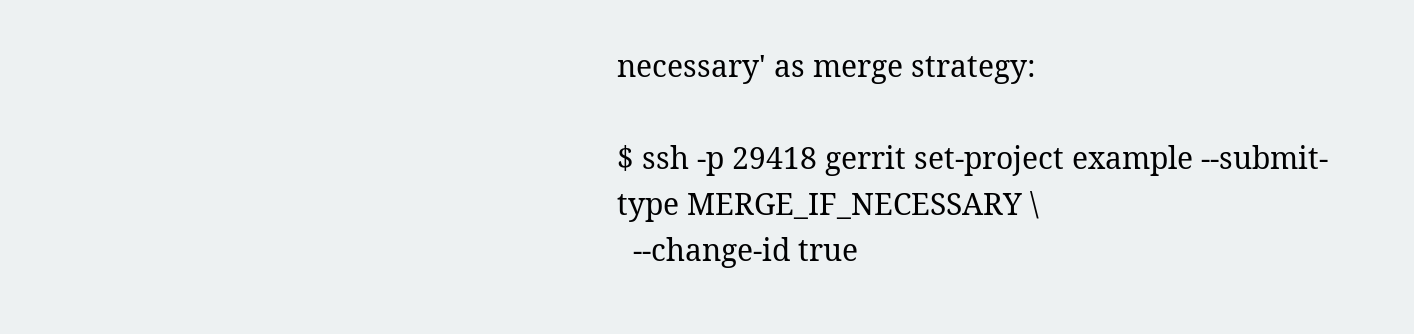necessary' as merge strategy:

$ ssh -p 29418 gerrit set-project example --submit-type MERGE_IF_NECESSARY \
  --change-id true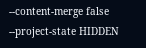--content-merge false --project-state HIDDEN